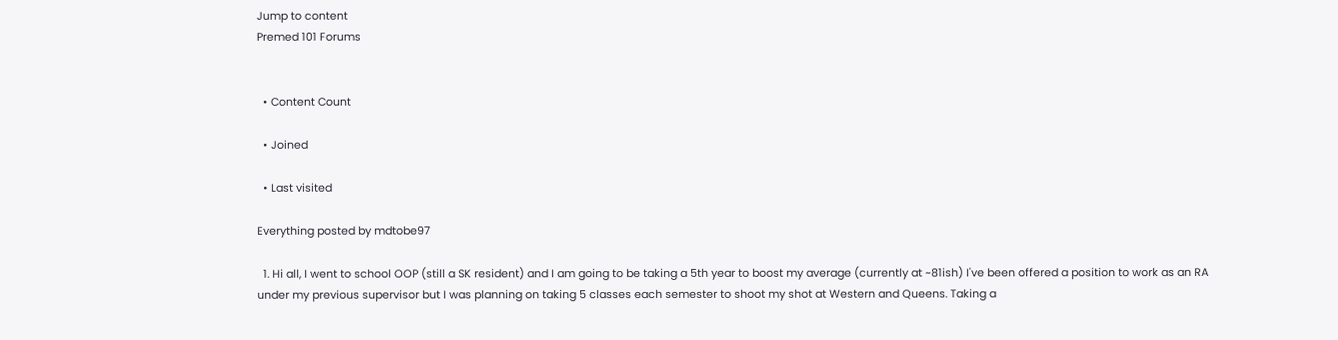Jump to content
Premed 101 Forums


  • Content Count

  • Joined

  • Last visited

Everything posted by mdtobe97

  1. Hi all, I went to school OOP (still a SK resident) and I am going to be taking a 5th year to boost my average (currently at ~81ish) I've been offered a position to work as an RA under my previous supervisor but I was planning on taking 5 classes each semester to shoot my shot at Western and Queens. Taking a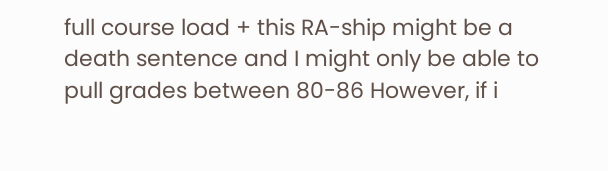full course load + this RA-ship might be a death sentence and I might only be able to pull grades between 80-86 However, if i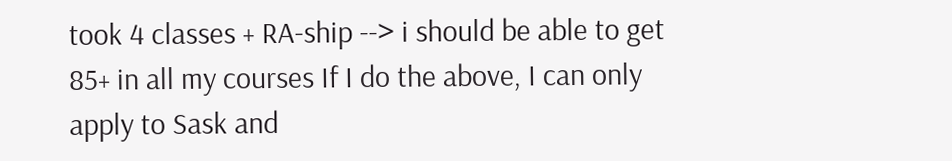took 4 classes + RA-ship --> i should be able to get 85+ in all my courses If I do the above, I can only apply to Sask and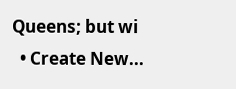Queens; but wi
  • Create New...